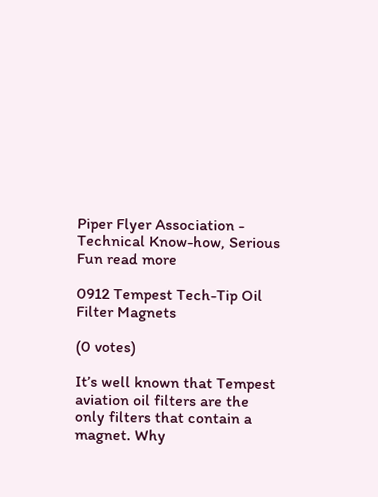Piper Flyer Association - Technical Know-how, Serious Fun read more

0912 Tempest Tech-Tip Oil Filter Magnets

(0 votes)

It’s well known that Tempest aviation oil filters are the only filters that contain a magnet. Why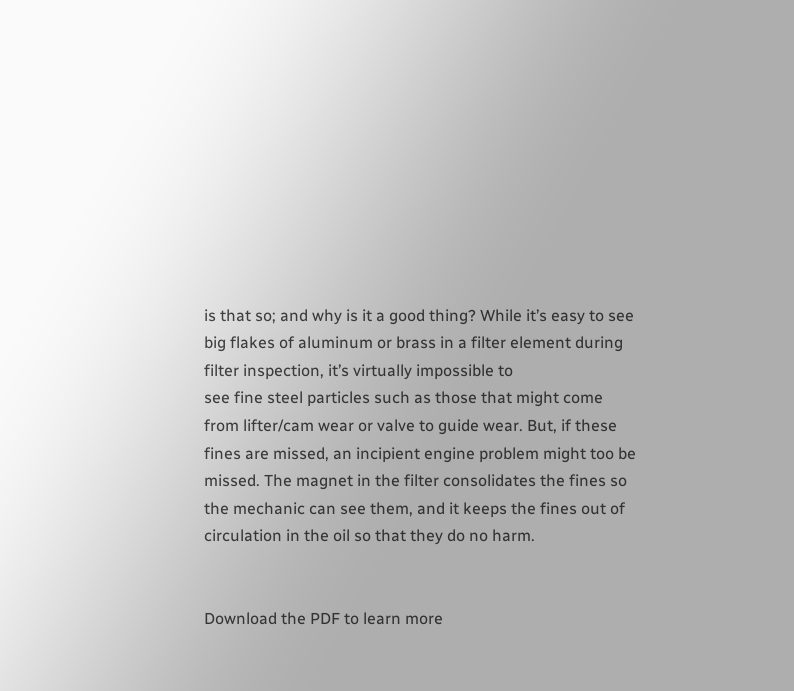is that so; and why is it a good thing? While it’s easy to see big flakes of aluminum or brass in a filter element during filter inspection, it’s virtually impossible to
see fine steel particles such as those that might come from lifter/cam wear or valve to guide wear. But, if these fines are missed, an incipient engine problem might too be missed. The magnet in the filter consolidates the fines so the mechanic can see them, and it keeps the fines out of circulation in the oil so that they do no harm.


Download the PDF to learn more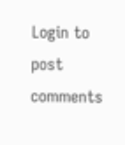Login to post comments